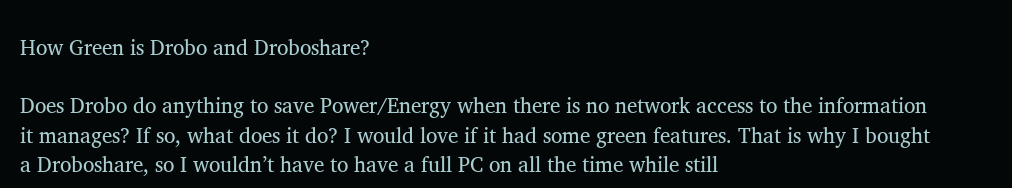How Green is Drobo and Droboshare?

Does Drobo do anything to save Power/Energy when there is no network access to the information it manages? If so, what does it do? I would love if it had some green features. That is why I bought a Droboshare, so I wouldn’t have to have a full PC on all the time while still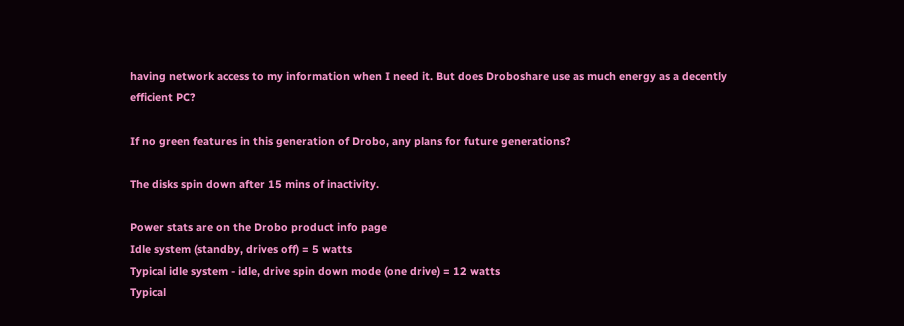having network access to my information when I need it. But does Droboshare use as much energy as a decently efficient PC?

If no green features in this generation of Drobo, any plans for future generations?

The disks spin down after 15 mins of inactivity.

Power stats are on the Drobo product info page
Idle system (standby, drives off) = 5 watts
Typical idle system - idle, drive spin down mode (one drive) = 12 watts
Typical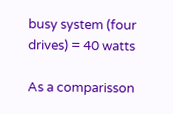busy system (four drives) = 40 watts

As a comparisson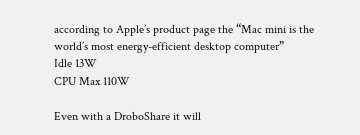according to Apple’s product page the “Mac mini is the world’s most energy-efficient desktop computer”
Idle 13W
CPU Max 110W

Even with a DroboShare it will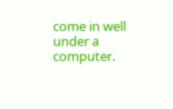come in well under a computer.